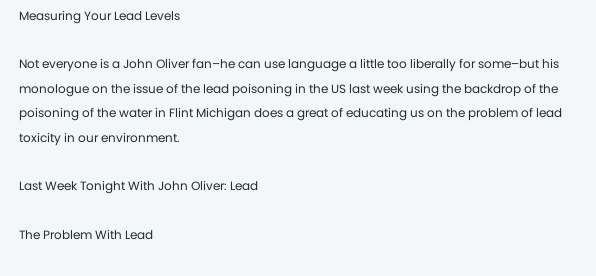Measuring Your Lead Levels

Not everyone is a John Oliver fan–he can use language a little too liberally for some–but his monologue on the issue of the lead poisoning in the US last week using the backdrop of the poisoning of the water in Flint Michigan does a great of educating us on the problem of lead toxicity in our environment.

Last Week Tonight With John Oliver: Lead

The Problem With Lead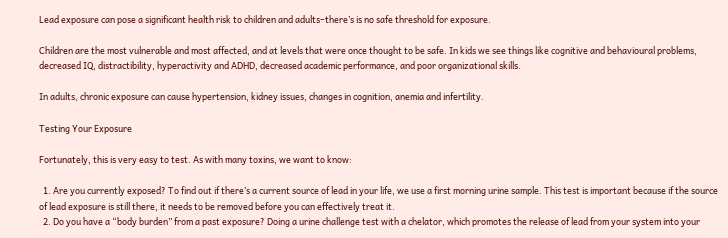Lead exposure can pose a significant health risk to children and adults–there’s is no safe threshold for exposure.

Children are the most vulnerable and most affected, and at levels that were once thought to be safe. In kids we see things like cognitive and behavioural problems, decreased IQ, distractibility, hyperactivity and ADHD, decreased academic performance, and poor organizational skills.

In adults, chronic exposure can cause hypertension, kidney issues, changes in cognition, anemia and infertility.

Testing Your Exposure

Fortunately, this is very easy to test. As with many toxins, we want to know:

  1. Are you currently exposed? To find out if there’s a current source of lead in your life, we use a first morning urine sample. This test is important because if the source of lead exposure is still there, it needs to be removed before you can effectively treat it.
  2. Do you have a “body burden” from a past exposure? Doing a urine challenge test with a chelator, which promotes the release of lead from your system into your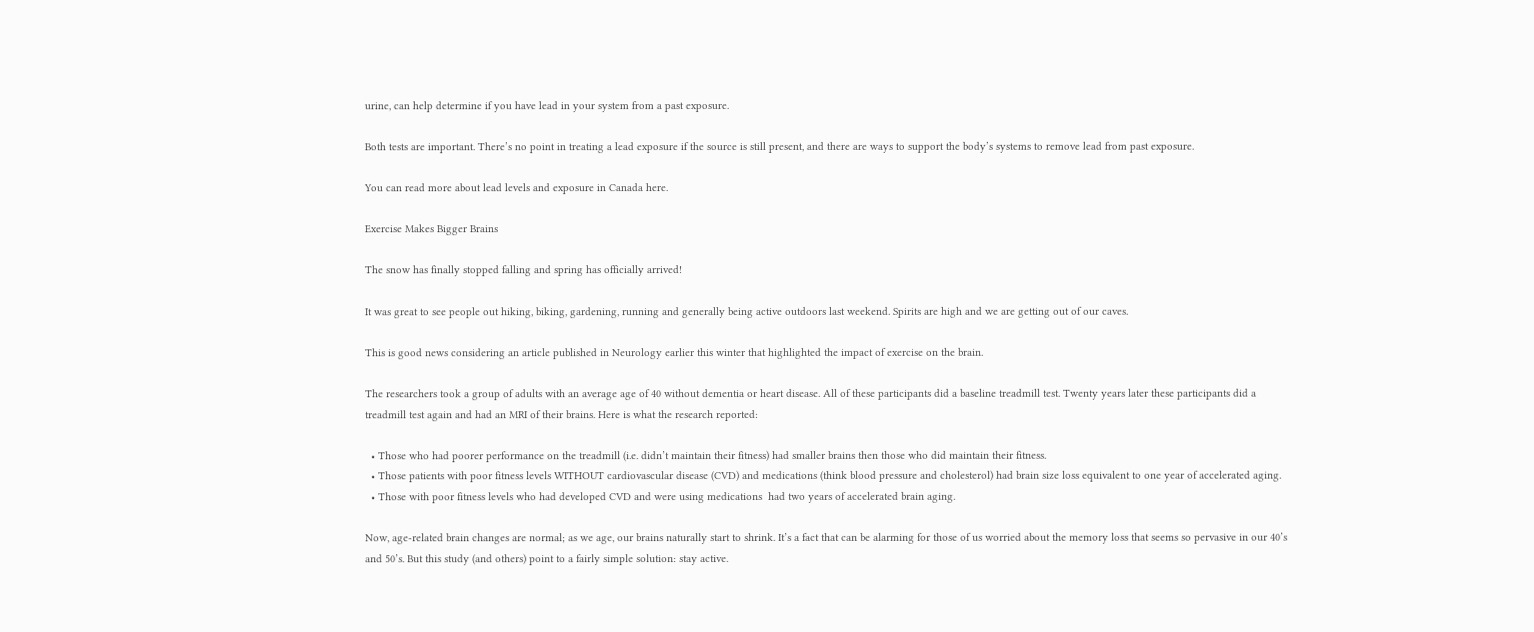urine, can help determine if you have lead in your system from a past exposure.

Both tests are important. There’s no point in treating a lead exposure if the source is still present, and there are ways to support the body’s systems to remove lead from past exposure.

You can read more about lead levels and exposure in Canada here.

Exercise Makes Bigger Brains

The snow has finally stopped falling and spring has officially arrived!

It was great to see people out hiking, biking, gardening, running and generally being active outdoors last weekend. Spirits are high and we are getting out of our caves.

This is good news considering an article published in Neurology earlier this winter that highlighted the impact of exercise on the brain.

The researchers took a group of adults with an average age of 40 without dementia or heart disease. All of these participants did a baseline treadmill test. Twenty years later these participants did a treadmill test again and had an MRI of their brains. Here is what the research reported:

  • Those who had poorer performance on the treadmill (i.e. didn’t maintain their fitness) had smaller brains then those who did maintain their fitness.
  • Those patients with poor fitness levels WITHOUT cardiovascular disease (CVD) and medications (think blood pressure and cholesterol) had brain size loss equivalent to one year of accelerated aging.
  • Those with poor fitness levels who had developed CVD and were using medications  had two years of accelerated brain aging.

Now, age-related brain changes are normal; as we age, our brains naturally start to shrink. It’s a fact that can be alarming for those of us worried about the memory loss that seems so pervasive in our 40’s and 50’s. But this study (and others) point to a fairly simple solution: stay active.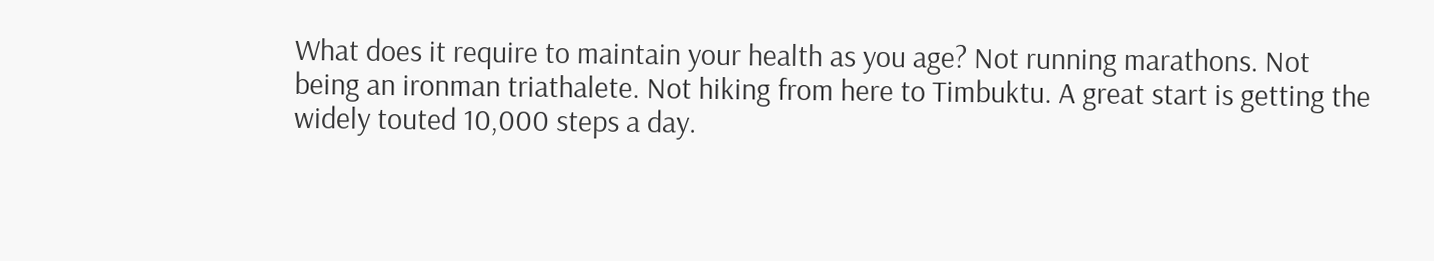What does it require to maintain your health as you age? Not running marathons. Not being an ironman triathalete. Not hiking from here to Timbuktu. A great start is getting the widely touted 10,000 steps a day.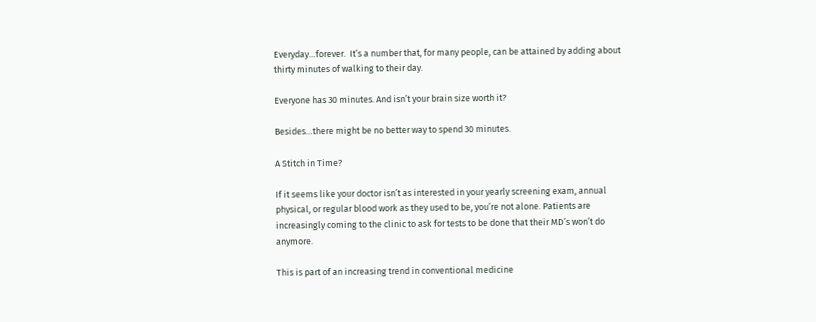Everyday…forever.  It’s a number that, for many people, can be attained by adding about thirty minutes of walking to their day.

Everyone has 30 minutes. And isn’t your brain size worth it?

Besides…there might be no better way to spend 30 minutes.

A Stitch in Time?

If it seems like your doctor isn’t as interested in your yearly screening exam, annual physical, or regular blood work as they used to be, you’re not alone. Patients are increasingly coming to the clinic to ask for tests to be done that their MD’s won’t do anymore.

This is part of an increasing trend in conventional medicine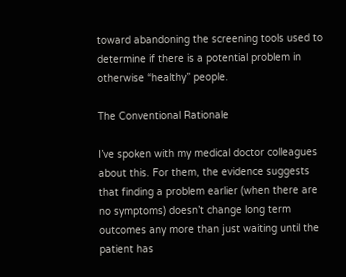toward abandoning the screening tools used to determine if there is a potential problem in otherwise “healthy” people.

The Conventional Rationale

I’ve spoken with my medical doctor colleagues about this. For them, the evidence suggests that finding a problem earlier (when there are no symptoms) doesn’t change long term outcomes any more than just waiting until the patient has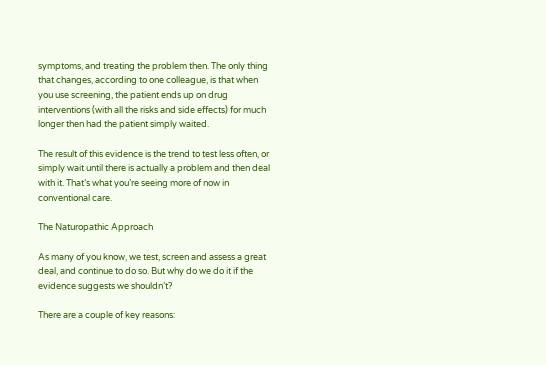symptoms, and treating the problem then. The only thing that changes, according to one colleague, is that when you use screening, the patient ends up on drug interventions (with all the risks and side effects) for much longer then had the patient simply waited.

The result of this evidence is the trend to test less often, or simply wait until there is actually a problem and then deal with it. That’s what you’re seeing more of now in conventional care.

The Naturopathic Approach

As many of you know, we test, screen and assess a great deal, and continue to do so. But why do we do it if the evidence suggests we shouldn’t?

There are a couple of key reasons: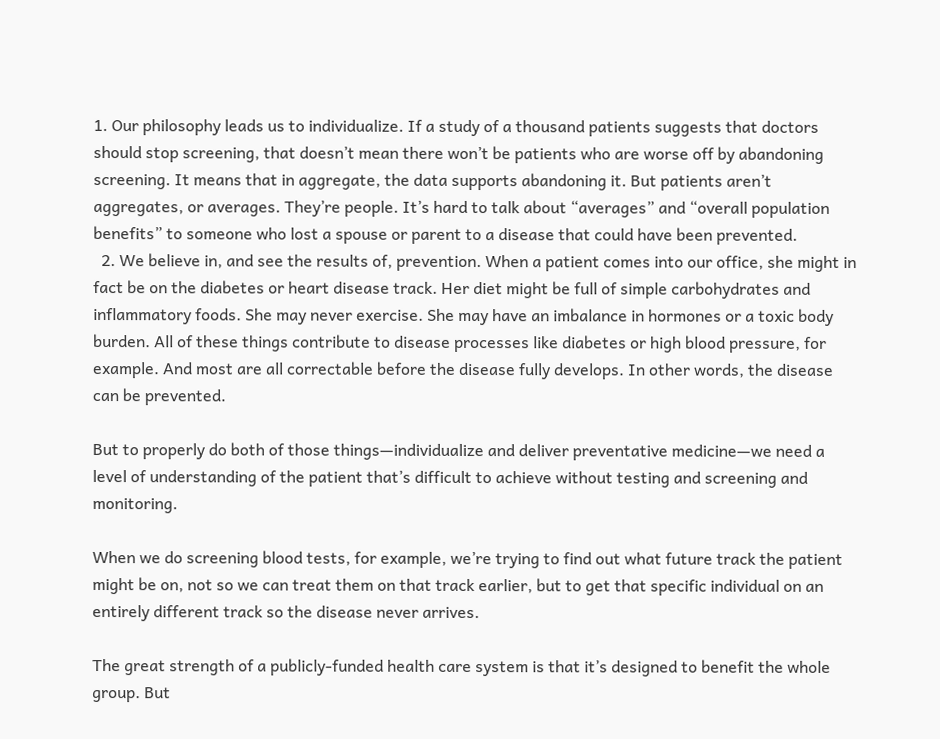1. Our philosophy leads us to individualize. If a study of a thousand patients suggests that doctors should stop screening, that doesn’t mean there won’t be patients who are worse off by abandoning screening. It means that in aggregate, the data supports abandoning it. But patients aren’t aggregates, or averages. They’re people. It’s hard to talk about “averages” and “overall population benefits” to someone who lost a spouse or parent to a disease that could have been prevented.
  2. We believe in, and see the results of, prevention. When a patient comes into our office, she might in fact be on the diabetes or heart disease track. Her diet might be full of simple carbohydrates and inflammatory foods. She may never exercise. She may have an imbalance in hormones or a toxic body burden. All of these things contribute to disease processes like diabetes or high blood pressure, for example. And most are all correctable before the disease fully develops. In other words, the disease can be prevented.

But to properly do both of those things—individualize and deliver preventative medicine—we need a level of understanding of the patient that’s difficult to achieve without testing and screening and monitoring.

When we do screening blood tests, for example, we’re trying to find out what future track the patient might be on, not so we can treat them on that track earlier, but to get that specific individual on an entirely different track so the disease never arrives.

The great strength of a publicly-funded health care system is that it’s designed to benefit the whole group. But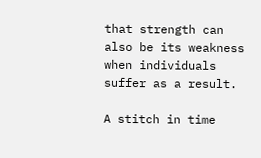that strength can also be its weakness when individuals suffer as a result.

A stitch in time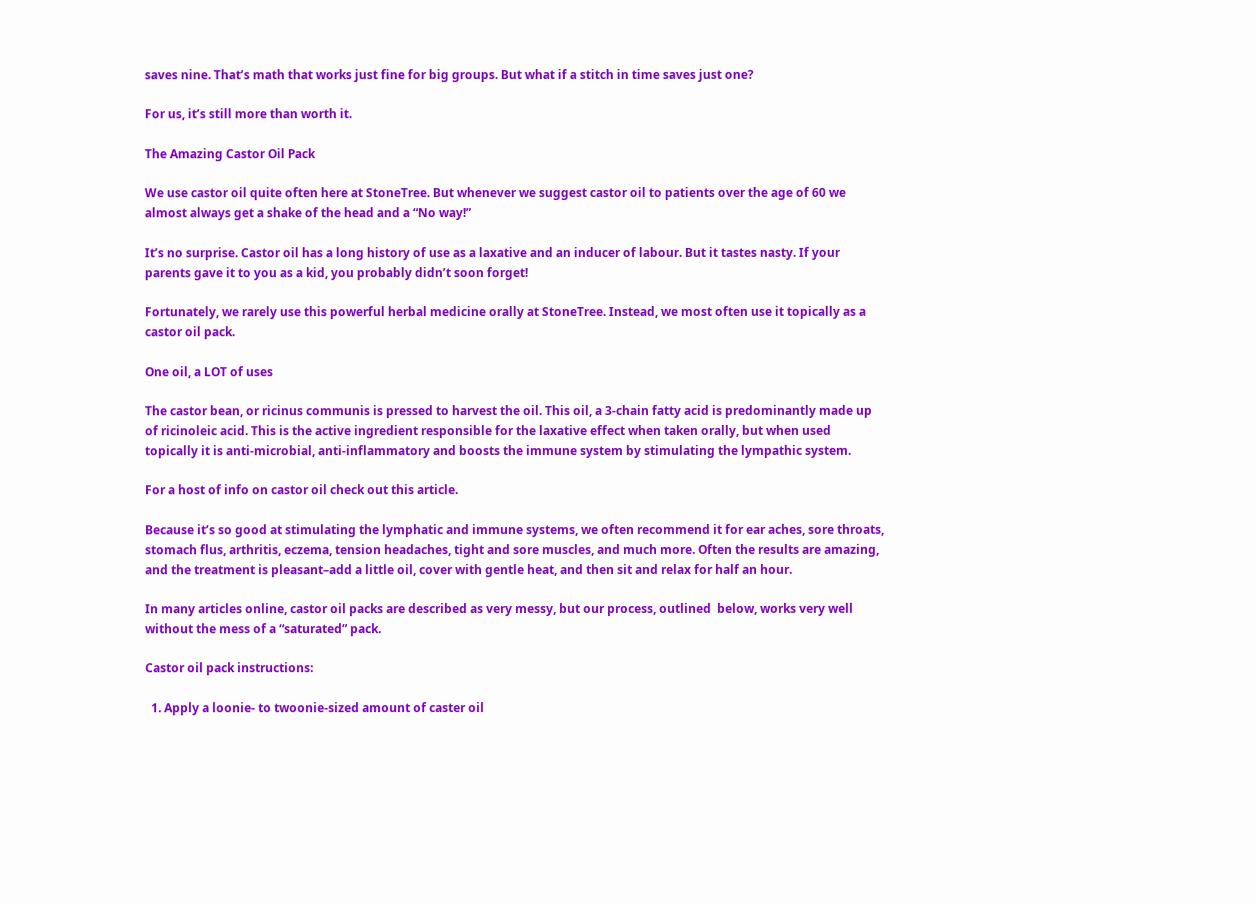saves nine. That’s math that works just fine for big groups. But what if a stitch in time saves just one?

For us, it’s still more than worth it.

The Amazing Castor Oil Pack

We use castor oil quite often here at StoneTree. But whenever we suggest castor oil to patients over the age of 60 we almost always get a shake of the head and a “No way!”

It’s no surprise. Castor oil has a long history of use as a laxative and an inducer of labour. But it tastes nasty. If your parents gave it to you as a kid, you probably didn’t soon forget!

Fortunately, we rarely use this powerful herbal medicine orally at StoneTree. Instead, we most often use it topically as a castor oil pack.

One oil, a LOT of uses

The castor bean, or ricinus communis is pressed to harvest the oil. This oil, a 3-chain fatty acid is predominantly made up of ricinoleic acid. This is the active ingredient responsible for the laxative effect when taken orally, but when used topically it is anti-microbial, anti-inflammatory and boosts the immune system by stimulating the lympathic system.

For a host of info on castor oil check out this article.

Because it’s so good at stimulating the lymphatic and immune systems, we often recommend it for ear aches, sore throats, stomach flus, arthritis, eczema, tension headaches, tight and sore muscles, and much more. Often the results are amazing, and the treatment is pleasant–add a little oil, cover with gentle heat, and then sit and relax for half an hour.

In many articles online, castor oil packs are described as very messy, but our process, outlined  below, works very well without the mess of a “saturated” pack.

Castor oil pack instructions:

  1. Apply a loonie- to twoonie-sized amount of caster oil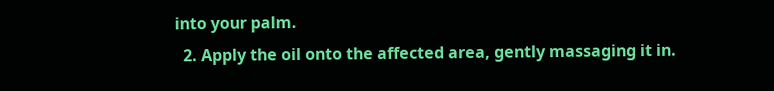into your palm.
  2. Apply the oil onto the affected area, gently massaging it in.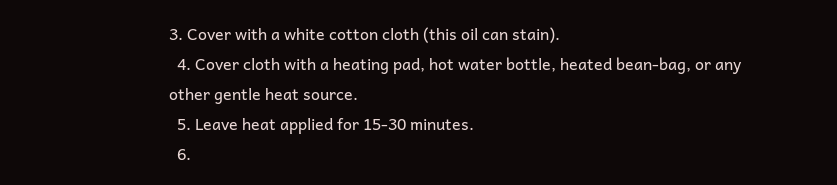3. Cover with a white cotton cloth (this oil can stain).
  4. Cover cloth with a heating pad, hot water bottle, heated bean-bag, or any other gentle heat source.
  5. Leave heat applied for 15-30 minutes.
  6.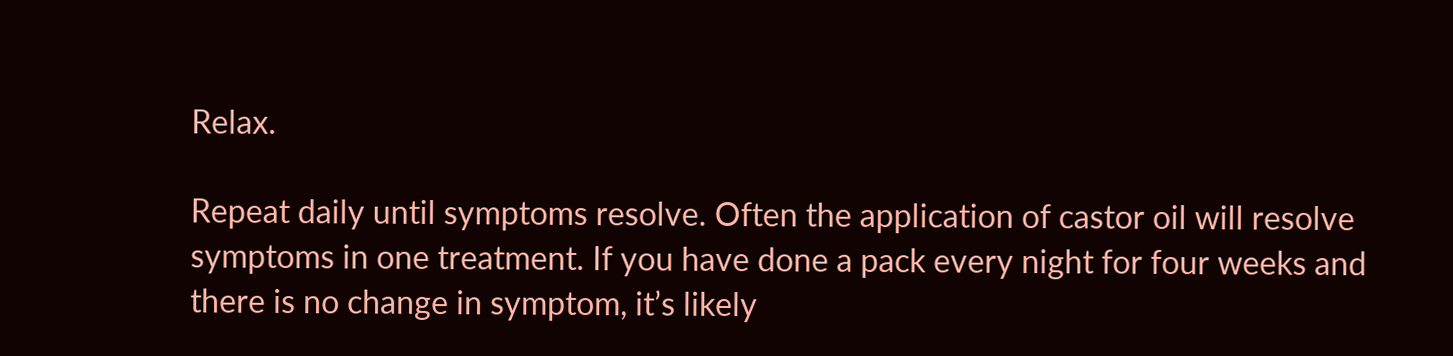Relax.

Repeat daily until symptoms resolve. Often the application of castor oil will resolve symptoms in one treatment. If you have done a pack every night for four weeks and there is no change in symptom, it’s likely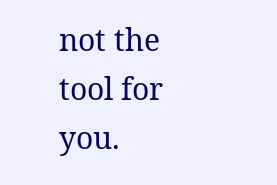not the tool for you.